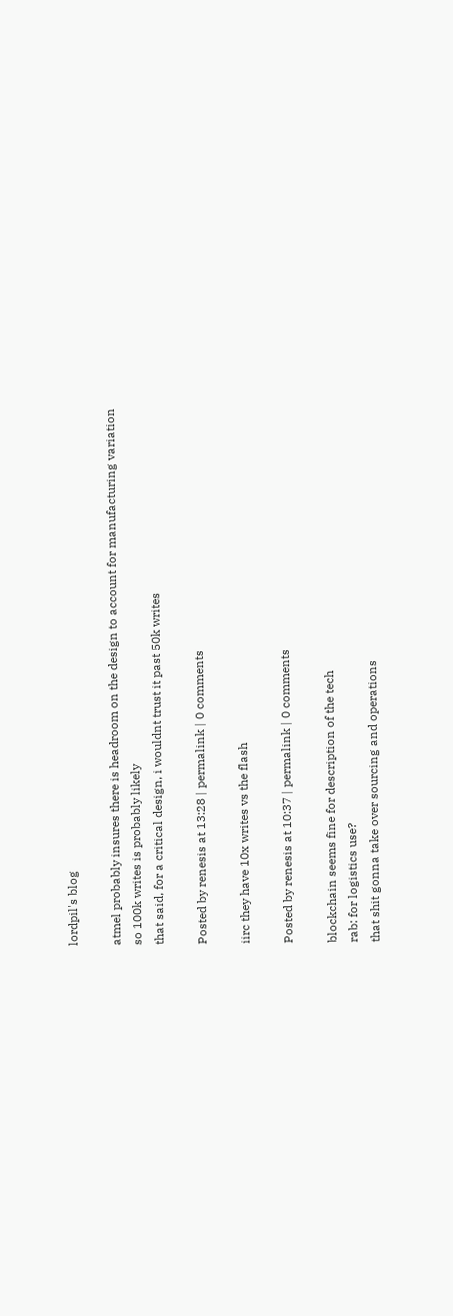lordpil's blog

atmel probably insures there is headroom on the design to account for manufacturing variation
so 100k writes is probably likely
that said, for a critical design, i wouldnt trust it past 50k writes

Posted by renesis at 13:28 | permalink | 0 comments

iirc they have 10x writes vs the flash

Posted by renesis at 10:37 | permalink | 0 comments

blockchain seems fine for description of the tech
rab: for logistics use?
that shit gonna take over sourcing and operations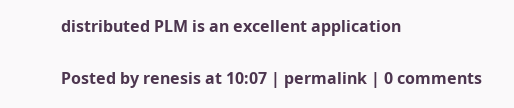distributed PLM is an excellent application

Posted by renesis at 10:07 | permalink | 0 comments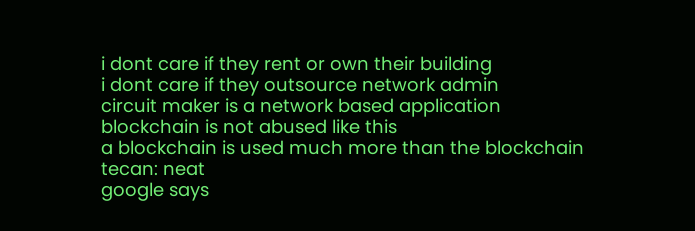i dont care if they rent or own their building
i dont care if they outsource network admin
circuit maker is a network based application
blockchain is not abused like this
a blockchain is used much more than the blockchain
tecan: neat
google says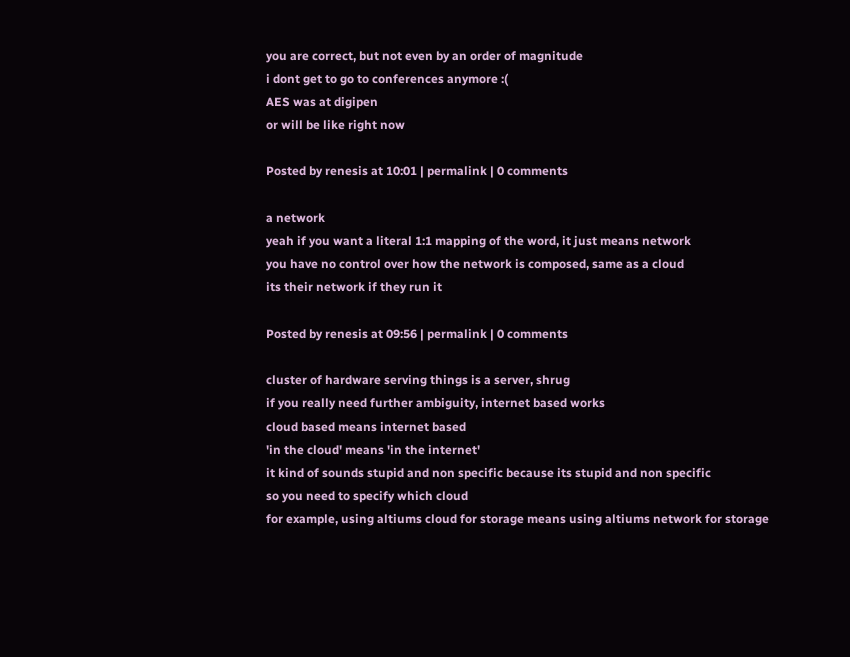you are correct, but not even by an order of magnitude
i dont get to go to conferences anymore :(
AES was at digipen
or will be like right now

Posted by renesis at 10:01 | permalink | 0 comments

a network
yeah if you want a literal 1:1 mapping of the word, it just means network
you have no control over how the network is composed, same as a cloud
its their network if they run it

Posted by renesis at 09:56 | permalink | 0 comments

cluster of hardware serving things is a server, shrug
if you really need further ambiguity, internet based works
cloud based means internet based
'in the cloud' means 'in the internet'
it kind of sounds stupid and non specific because its stupid and non specific
so you need to specify which cloud
for example, using altiums cloud for storage means using altiums network for storage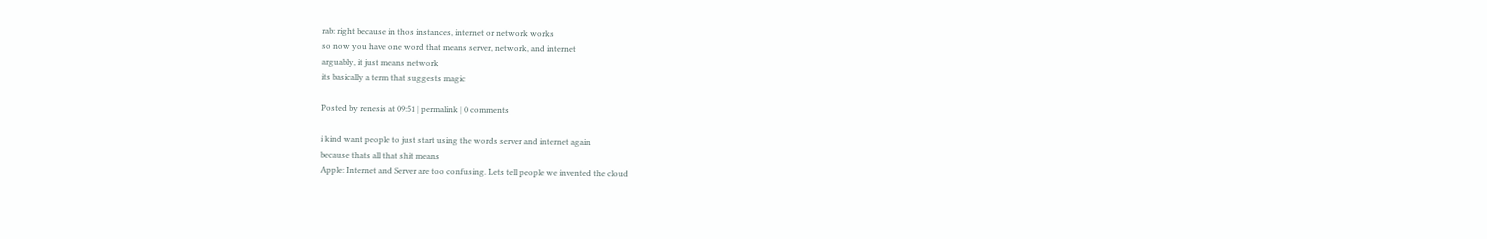rab: right because in thos instances, internet or network works
so now you have one word that means server, network, and internet
arguably, it just means network
its basically a term that suggests magic

Posted by renesis at 09:51 | permalink | 0 comments

i kind want people to just start using the words server and internet again
because thats all that shit means
Apple: Internet and Server are too confusing. Lets tell people we invented the cloud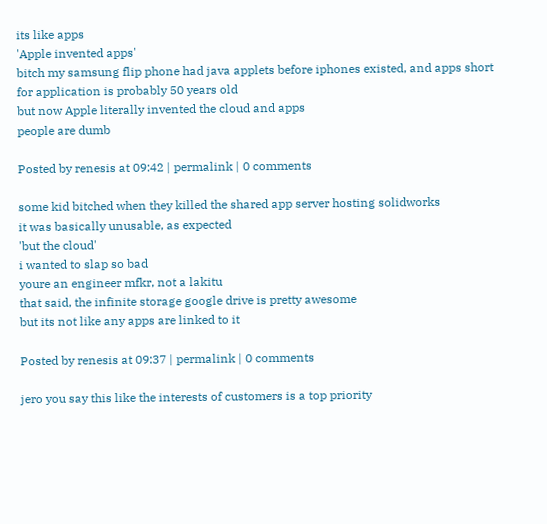its like apps
'Apple invented apps'
bitch my samsung flip phone had java applets before iphones existed, and apps short for application is probably 50 years old
but now Apple literally invented the cloud and apps
people are dumb

Posted by renesis at 09:42 | permalink | 0 comments

some kid bitched when they killed the shared app server hosting solidworks
it was basically unusable, as expected
'but the cloud'
i wanted to slap so bad
youre an engineer mfkr, not a lakitu
that said, the infinite storage google drive is pretty awesome
but its not like any apps are linked to it

Posted by renesis at 09:37 | permalink | 0 comments

jero you say this like the interests of customers is a top priority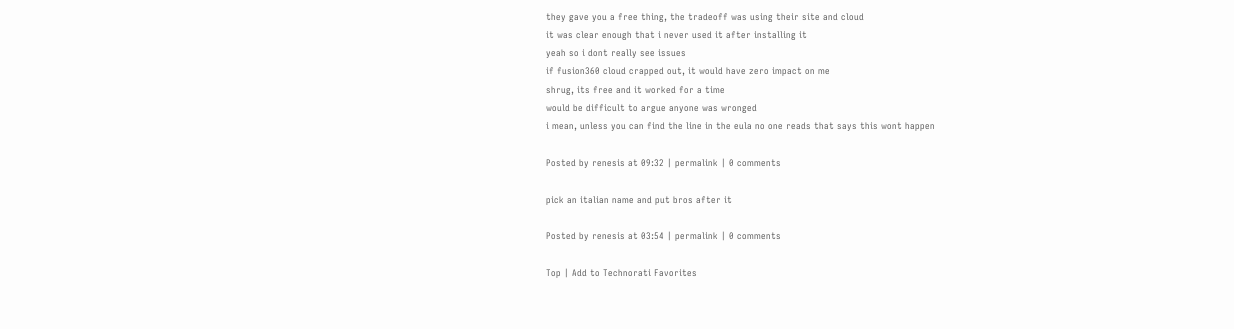they gave you a free thing, the tradeoff was using their site and cloud
it was clear enough that i never used it after installing it
yeah so i dont really see issues
if fusion360 cloud crapped out, it would have zero impact on me
shrug, its free and it worked for a time
would be difficult to argue anyone was wronged
i mean, unless you can find the line in the eula no one reads that says this wont happen

Posted by renesis at 09:32 | permalink | 0 comments

pick an italian name and put bros after it

Posted by renesis at 03:54 | permalink | 0 comments

Top | Add to Technorati Favorites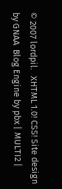© 2007 lordpil.   XHTML 1.0! CSS! Site design by GNAA  Blog Engine by pbx | MULTI2 |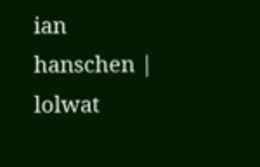ian hanschen | lolwat